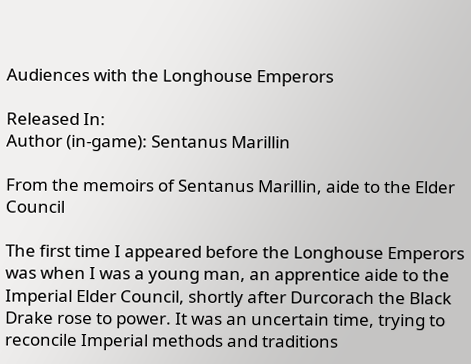Audiences with the Longhouse Emperors

Released In:
Author (in-game): Sentanus Marillin

From the memoirs of Sentanus Marillin, aide to the Elder Council

The first time I appeared before the Longhouse Emperors was when I was a young man, an apprentice aide to the Imperial Elder Council, shortly after Durcorach the Black Drake rose to power. It was an uncertain time, trying to reconcile Imperial methods and traditions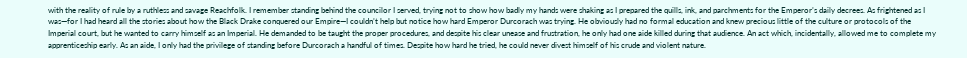with the reality of rule by a ruthless and savage Reachfolk. I remember standing behind the councilor I served, trying not to show how badly my hands were shaking as I prepared the quills, ink, and parchments for the Emperor’s daily decrees. As frightened as I was—for I had heard all the stories about how the Black Drake conquered our Empire—I couldn’t help but notice how hard Emperor Durcorach was trying. He obviously had no formal education and knew precious little of the culture or protocols of the Imperial court, but he wanted to carry himself as an Imperial. He demanded to be taught the proper procedures, and despite his clear unease and frustration, he only had one aide killed during that audience. An act which, incidentally, allowed me to complete my apprenticeship early. As an aide, I only had the privilege of standing before Durcorach a handful of times. Despite how hard he tried, he could never divest himself of his crude and violent nature.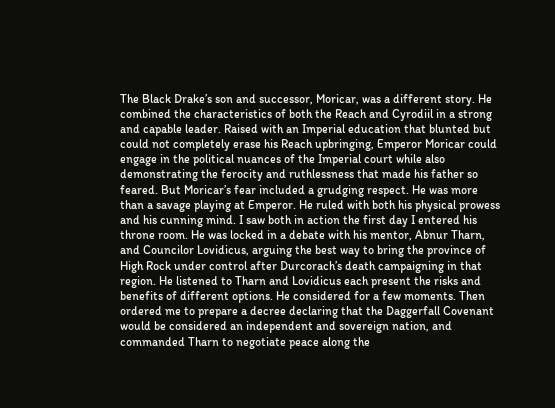The Black Drake’s son and successor, Moricar, was a different story. He combined the characteristics of both the Reach and Cyrodiil in a strong and capable leader. Raised with an Imperial education that blunted but could not completely erase his Reach upbringing, Emperor Moricar could engage in the political nuances of the Imperial court while also demonstrating the ferocity and ruthlessness that made his father so feared. But Moricar’s fear included a grudging respect. He was more than a savage playing at Emperor. He ruled with both his physical prowess and his cunning mind. I saw both in action the first day I entered his throne room. He was locked in a debate with his mentor, Abnur Tharn, and Councilor Lovidicus, arguing the best way to bring the province of High Rock under control after Durcorach’s death campaigning in that region. He listened to Tharn and Lovidicus each present the risks and benefits of different options. He considered for a few moments. Then ordered me to prepare a decree declaring that the Daggerfall Covenant would be considered an independent and sovereign nation, and commanded Tharn to negotiate peace along the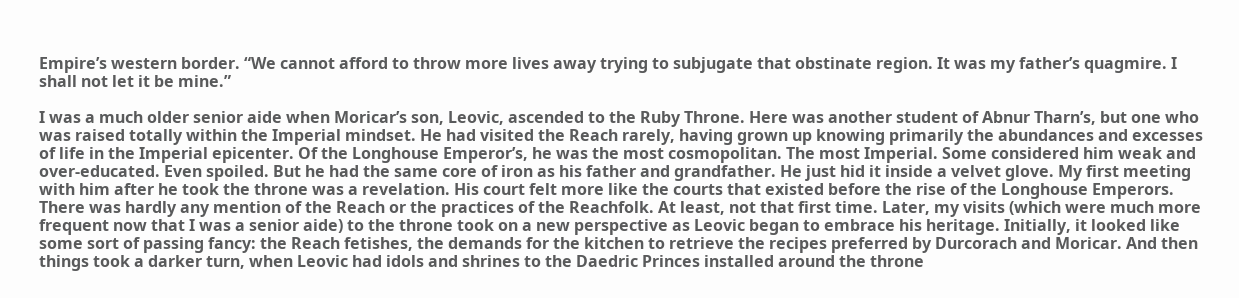Empire’s western border. “We cannot afford to throw more lives away trying to subjugate that obstinate region. It was my father’s quagmire. I shall not let it be mine.”

I was a much older senior aide when Moricar’s son, Leovic, ascended to the Ruby Throne. Here was another student of Abnur Tharn’s, but one who was raised totally within the Imperial mindset. He had visited the Reach rarely, having grown up knowing primarily the abundances and excesses of life in the Imperial epicenter. Of the Longhouse Emperor’s, he was the most cosmopolitan. The most Imperial. Some considered him weak and over-educated. Even spoiled. But he had the same core of iron as his father and grandfather. He just hid it inside a velvet glove. My first meeting with him after he took the throne was a revelation. His court felt more like the courts that existed before the rise of the Longhouse Emperors. There was hardly any mention of the Reach or the practices of the Reachfolk. At least, not that first time. Later, my visits (which were much more frequent now that I was a senior aide) to the throne took on a new perspective as Leovic began to embrace his heritage. Initially, it looked like some sort of passing fancy: the Reach fetishes, the demands for the kitchen to retrieve the recipes preferred by Durcorach and Moricar. And then things took a darker turn, when Leovic had idols and shrines to the Daedric Princes installed around the throne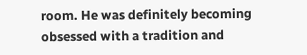room. He was definitely becoming obsessed with a tradition and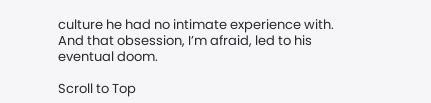culture he had no intimate experience with. And that obsession, I’m afraid, led to his eventual doom.

Scroll to Top